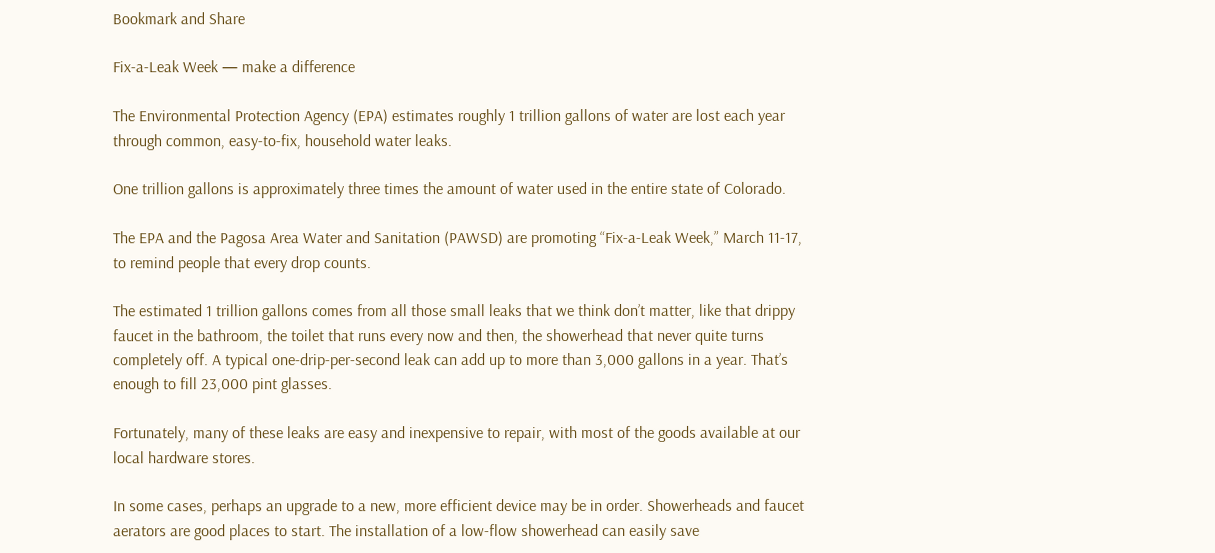Bookmark and Share

Fix-a-Leak Week — make a difference

The Environmental Protection Agency (EPA) estimates roughly 1 trillion gallons of water are lost each year through common, easy-to-fix, household water leaks.

One trillion gallons is approximately three times the amount of water used in the entire state of Colorado.

The EPA and the Pagosa Area Water and Sanitation (PAWSD) are promoting “Fix-a-Leak Week,” March 11-17, to remind people that every drop counts.

The estimated 1 trillion gallons comes from all those small leaks that we think don’t matter, like that drippy faucet in the bathroom, the toilet that runs every now and then, the showerhead that never quite turns completely off. A typical one-drip-per-second leak can add up to more than 3,000 gallons in a year. That’s enough to fill 23,000 pint glasses.

Fortunately, many of these leaks are easy and inexpensive to repair, with most of the goods available at our local hardware stores.

In some cases, perhaps an upgrade to a new, more efficient device may be in order. Showerheads and faucet aerators are good places to start. The installation of a low-flow showerhead can easily save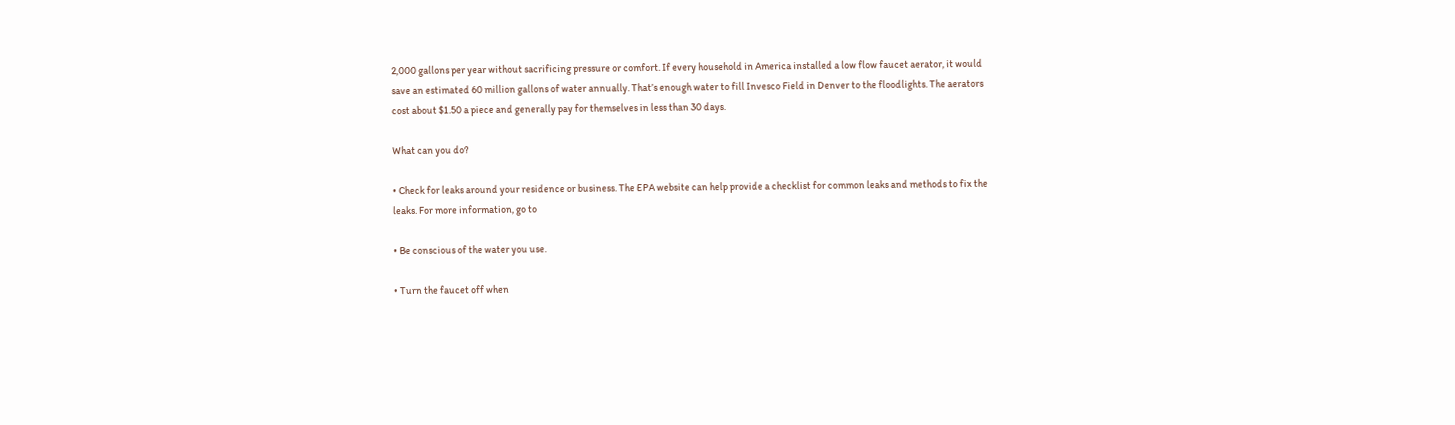2,000 gallons per year without sacrificing pressure or comfort. If every household in America installed a low flow faucet aerator, it would save an estimated 60 million gallons of water annually. That’s enough water to fill Invesco Field in Denver to the floodlights. The aerators cost about $1.50 a piece and generally pay for themselves in less than 30 days.

What can you do?

• Check for leaks around your residence or business. The EPA website can help provide a checklist for common leaks and methods to fix the leaks. For more information, go to

• Be conscious of the water you use.

• Turn the faucet off when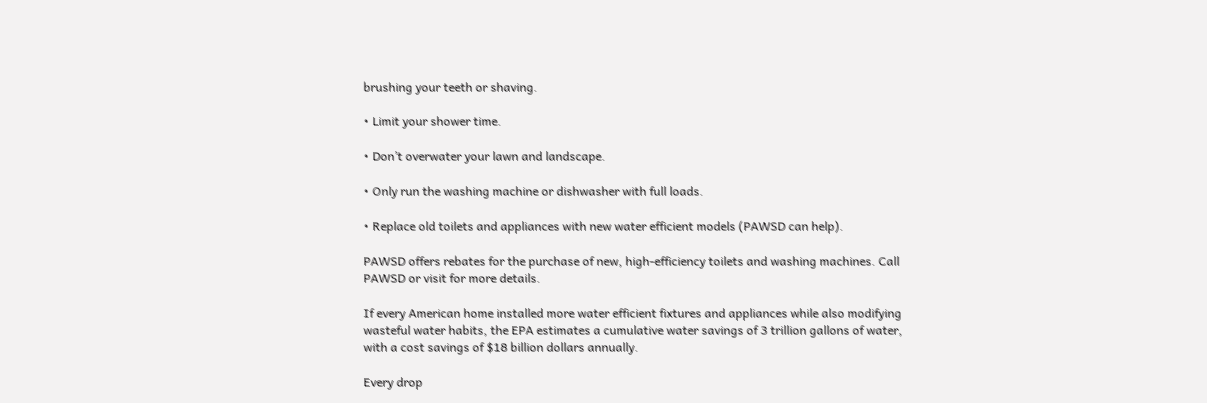brushing your teeth or shaving.

• Limit your shower time.

• Don’t overwater your lawn and landscape.

• Only run the washing machine or dishwasher with full loads.

• Replace old toilets and appliances with new water efficient models (PAWSD can help).

PAWSD offers rebates for the purchase of new, high-efficiency toilets and washing machines. Call PAWSD or visit for more details.

If every American home installed more water efficient fixtures and appliances while also modifying wasteful water habits, the EPA estimates a cumulative water savings of 3 trillion gallons of water, with a cost savings of $18 billion dollars annually.

Every drop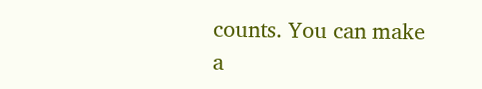counts. You can make a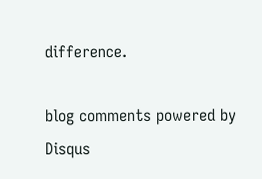difference.

blog comments powered by Disqus